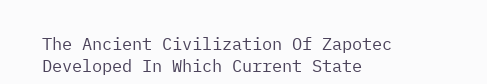The Ancient Civilization Of Zapotec Developed In Which Current State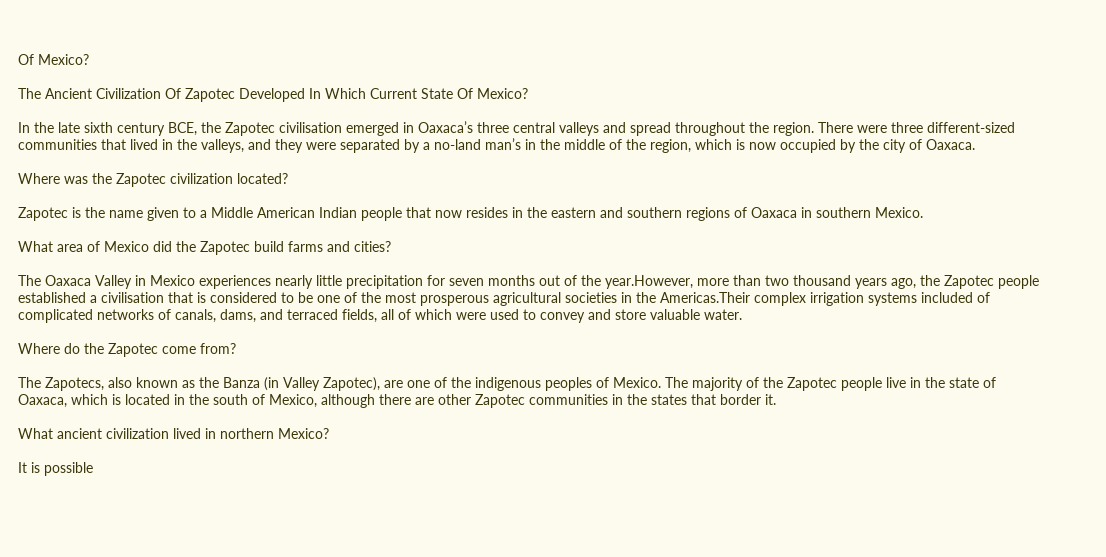Of Mexico?

The Ancient Civilization Of Zapotec Developed In Which Current State Of Mexico?

In the late sixth century BCE, the Zapotec civilisation emerged in Oaxaca’s three central valleys and spread throughout the region. There were three different-sized communities that lived in the valleys, and they were separated by a no-land man’s in the middle of the region, which is now occupied by the city of Oaxaca.

Where was the Zapotec civilization located?

Zapotec is the name given to a Middle American Indian people that now resides in the eastern and southern regions of Oaxaca in southern Mexico.

What area of Mexico did the Zapotec build farms and cities?

The Oaxaca Valley in Mexico experiences nearly little precipitation for seven months out of the year.However, more than two thousand years ago, the Zapotec people established a civilisation that is considered to be one of the most prosperous agricultural societies in the Americas.Their complex irrigation systems included of complicated networks of canals, dams, and terraced fields, all of which were used to convey and store valuable water.

Where do the Zapotec come from?

The Zapotecs, also known as the Banza (in Valley Zapotec), are one of the indigenous peoples of Mexico. The majority of the Zapotec people live in the state of Oaxaca, which is located in the south of Mexico, although there are other Zapotec communities in the states that border it.

What ancient civilization lived in northern Mexico?

It is possible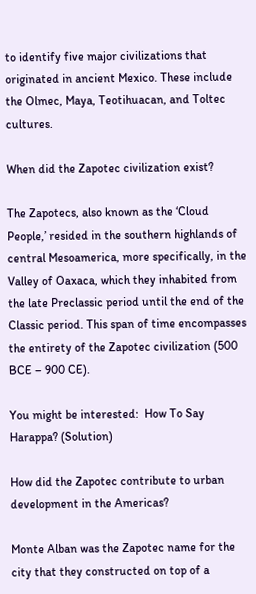to identify five major civilizations that originated in ancient Mexico. These include the Olmec, Maya, Teotihuacan, and Toltec cultures.

When did the Zapotec civilization exist?

The Zapotecs, also known as the ‘Cloud People,’ resided in the southern highlands of central Mesoamerica, more specifically, in the Valley of Oaxaca, which they inhabited from the late Preclassic period until the end of the Classic period. This span of time encompasses the entirety of the Zapotec civilization (500 BCE – 900 CE).

You might be interested:  How To Say Harappa? (Solution)

How did the Zapotec contribute to urban development in the Americas?

Monte Alban was the Zapotec name for the city that they constructed on top of a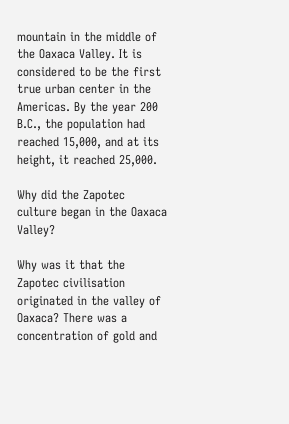mountain in the middle of the Oaxaca Valley. It is considered to be the first true urban center in the Americas. By the year 200 B.C., the population had reached 15,000, and at its height, it reached 25,000.

Why did the Zapotec culture began in the Oaxaca Valley?

Why was it that the Zapotec civilisation originated in the valley of Oaxaca? There was a concentration of gold and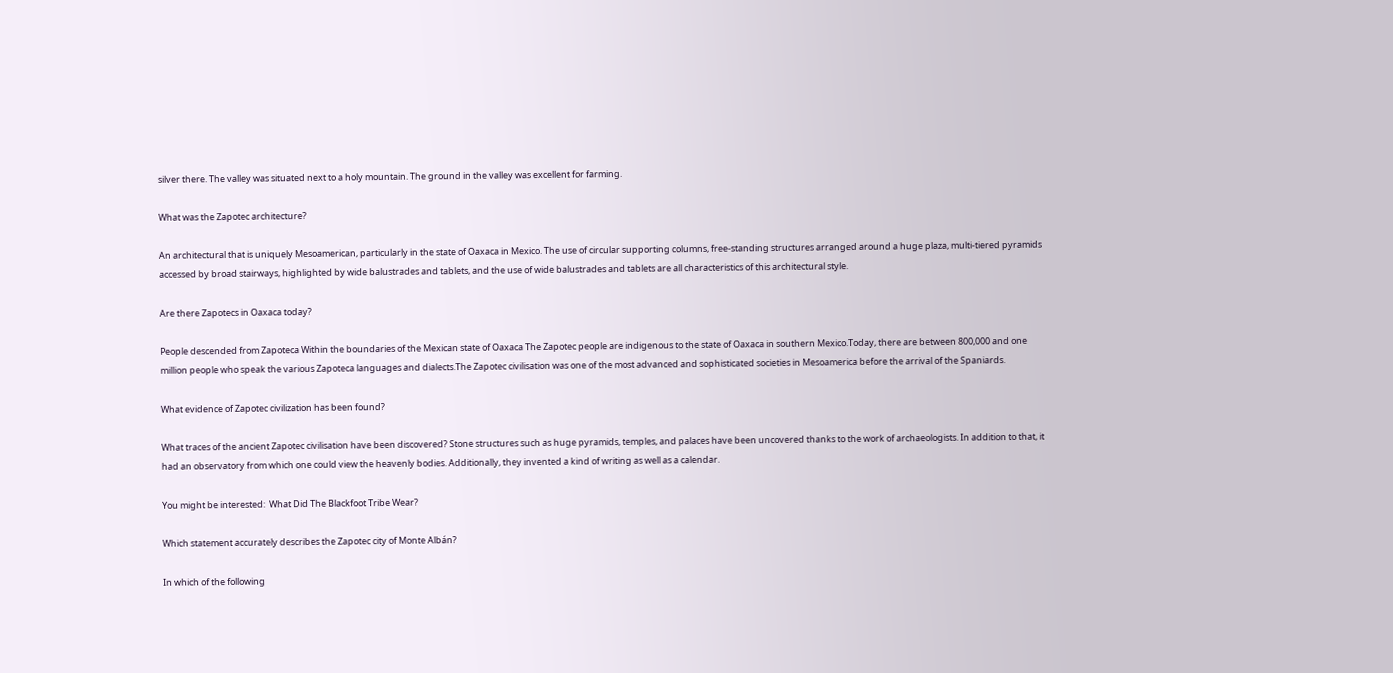silver there. The valley was situated next to a holy mountain. The ground in the valley was excellent for farming.

What was the Zapotec architecture?

An architectural that is uniquely Mesoamerican, particularly in the state of Oaxaca in Mexico. The use of circular supporting columns, free-standing structures arranged around a huge plaza, multi-tiered pyramids accessed by broad stairways, highlighted by wide balustrades and tablets, and the use of wide balustrades and tablets are all characteristics of this architectural style.

Are there Zapotecs in Oaxaca today?

People descended from Zapoteca Within the boundaries of the Mexican state of Oaxaca The Zapotec people are indigenous to the state of Oaxaca in southern Mexico.Today, there are between 800,000 and one million people who speak the various Zapoteca languages and dialects.The Zapotec civilisation was one of the most advanced and sophisticated societies in Mesoamerica before the arrival of the Spaniards.

What evidence of Zapotec civilization has been found?

What traces of the ancient Zapotec civilisation have been discovered? Stone structures such as huge pyramids, temples, and palaces have been uncovered thanks to the work of archaeologists. In addition to that, it had an observatory from which one could view the heavenly bodies. Additionally, they invented a kind of writing as well as a calendar.

You might be interested:  What Did The Blackfoot Tribe Wear?

Which statement accurately describes the Zapotec city of Monte Albán?

In which of the following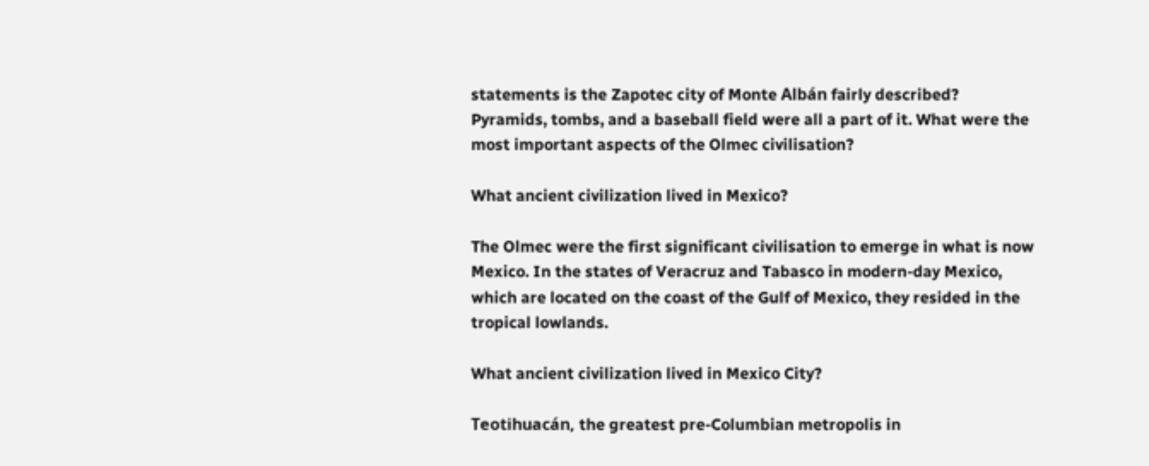statements is the Zapotec city of Monte Albán fairly described? Pyramids, tombs, and a baseball field were all a part of it. What were the most important aspects of the Olmec civilisation?

What ancient civilization lived in Mexico?

The Olmec were the first significant civilisation to emerge in what is now Mexico. In the states of Veracruz and Tabasco in modern-day Mexico, which are located on the coast of the Gulf of Mexico, they resided in the tropical lowlands.

What ancient civilization lived in Mexico City?

Teotihuacán, the greatest pre-Columbian metropolis in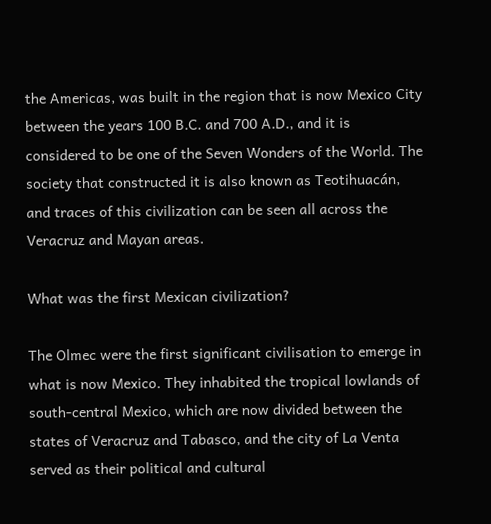the Americas, was built in the region that is now Mexico City between the years 100 B.C. and 700 A.D., and it is considered to be one of the Seven Wonders of the World. The society that constructed it is also known as Teotihuacán, and traces of this civilization can be seen all across the Veracruz and Mayan areas.

What was the first Mexican civilization?

The Olmec were the first significant civilisation to emerge in what is now Mexico. They inhabited the tropical lowlands of south-central Mexico, which are now divided between the states of Veracruz and Tabasco, and the city of La Venta served as their political and cultural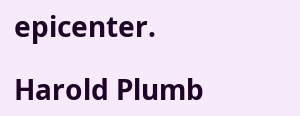epicenter.

Harold Plumb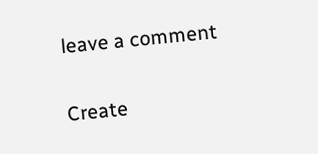leave a comment

Create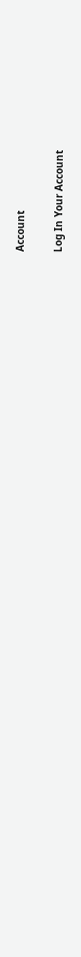Account

Log In Your Account